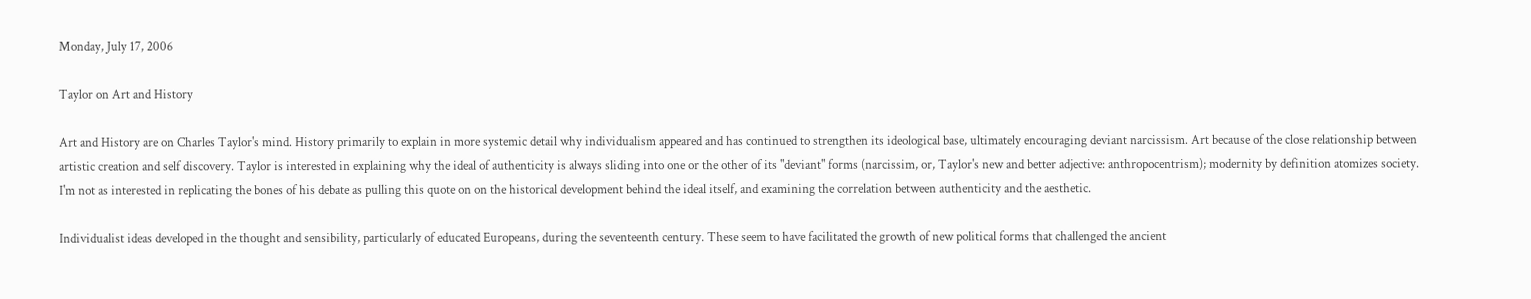Monday, July 17, 2006

Taylor on Art and History

Art and History are on Charles Taylor's mind. History primarily to explain in more systemic detail why individualism appeared and has continued to strengthen its ideological base, ultimately encouraging deviant narcissism. Art because of the close relationship between artistic creation and self discovery. Taylor is interested in explaining why the ideal of authenticity is always sliding into one or the other of its "deviant" forms (narcissim, or, Taylor's new and better adjective: anthropocentrism); modernity by definition atomizes society. I'm not as interested in replicating the bones of his debate as pulling this quote on on the historical development behind the ideal itself, and examining the correlation between authenticity and the aesthetic.

Individualist ideas developed in the thought and sensibility, particularly of educated Europeans, during the seventeenth century. These seem to have facilitated the growth of new political forms that challenged the ancient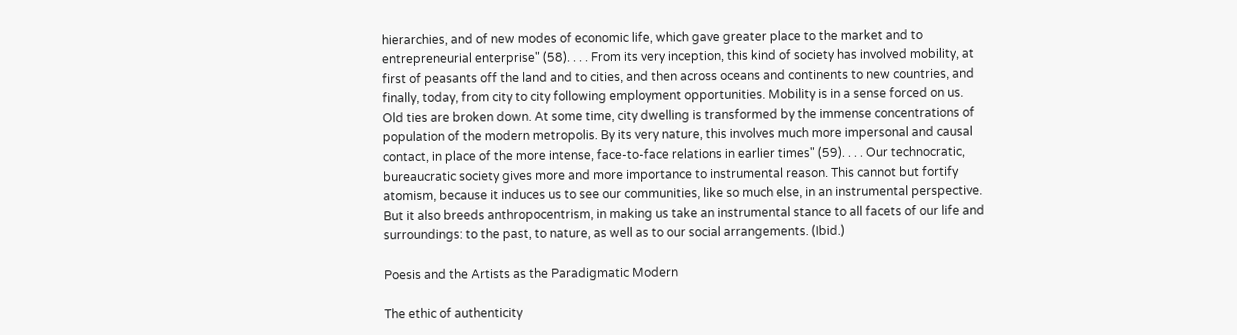hierarchies, and of new modes of economic life, which gave greater place to the market and to entrepreneurial enterprise" (58). . . . From its very inception, this kind of society has involved mobility, at first of peasants off the land and to cities, and then across oceans and continents to new countries, and finally, today, from city to city following employment opportunities. Mobility is in a sense forced on us. Old ties are broken down. At some time, city dwelling is transformed by the immense concentrations of population of the modern metropolis. By its very nature, this involves much more impersonal and causal contact, in place of the more intense, face-to-face relations in earlier times" (59). . . . Our technocratic, bureaucratic society gives more and more importance to instrumental reason. This cannot but fortify atomism, because it induces us to see our communities, like so much else, in an instrumental perspective. But it also breeds anthropocentrism, in making us take an instrumental stance to all facets of our life and surroundings: to the past, to nature, as well as to our social arrangements. (Ibid.)

Poesis and the Artists as the Paradigmatic Modern

The ethic of authenticity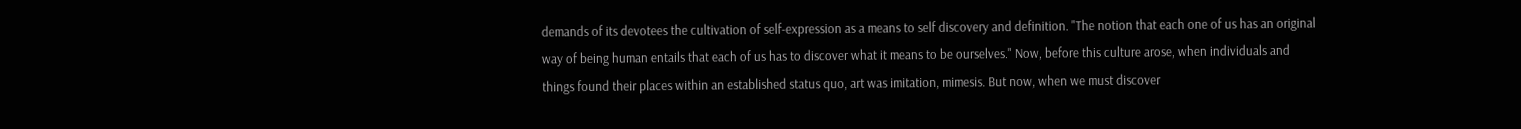demands of its devotees the cultivation of self-expression as a means to self discovery and definition. "The notion that each one of us has an original way of being human entails that each of us has to discover what it means to be ourselves." Now, before this culture arose, when individuals and things found their places within an established status quo, art was imitation, mimesis. But now, when we must discover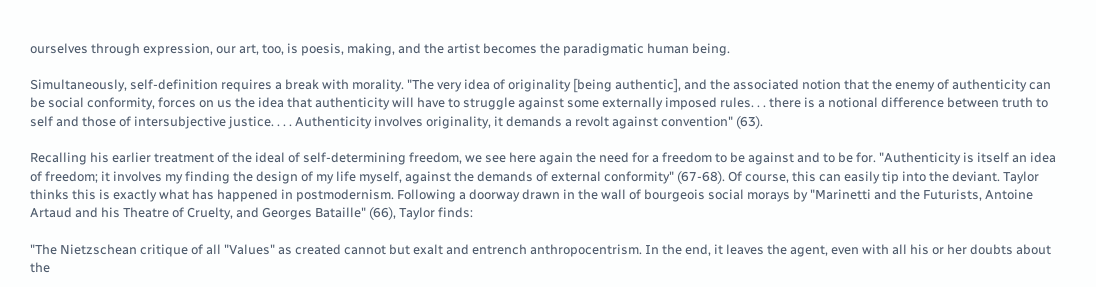ourselves through expression, our art, too, is poesis, making, and the artist becomes the paradigmatic human being.

Simultaneously, self-definition requires a break with morality. "The very idea of originality [being authentic], and the associated notion that the enemy of authenticity can be social conformity, forces on us the idea that authenticity will have to struggle against some externally imposed rules. . . there is a notional difference between truth to self and those of intersubjective justice. . . . Authenticity involves originality, it demands a revolt against convention" (63).

Recalling his earlier treatment of the ideal of self-determining freedom, we see here again the need for a freedom to be against and to be for. "Authenticity is itself an idea of freedom; it involves my finding the design of my life myself, against the demands of external conformity" (67-68). Of course, this can easily tip into the deviant. Taylor thinks this is exactly what has happened in postmodernism. Following a doorway drawn in the wall of bourgeois social morays by "Marinetti and the Futurists, Antoine Artaud and his Theatre of Cruelty, and Georges Bataille" (66), Taylor finds:

"The Nietzschean critique of all "Values" as created cannot but exalt and entrench anthropocentrism. In the end, it leaves the agent, even with all his or her doubts about the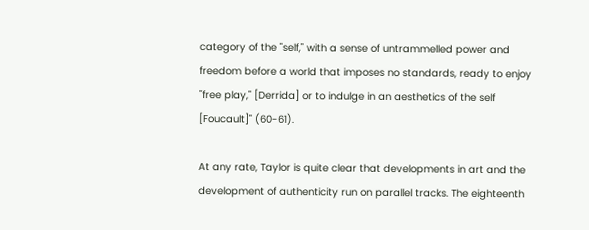category of the "self," with a sense of untrammelled power and freedom before a world that imposes no standards, ready to enjoy "free play," [Derrida] or to indulge in an aesthetics of the self [Foucault]" (60-61).

At any rate, Taylor is quite clear that developments in art and the development of authenticity run on parallel tracks. The eighteenth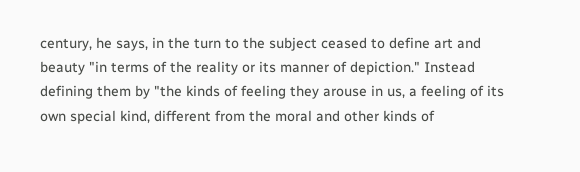century, he says, in the turn to the subject ceased to define art and beauty "in terms of the reality or its manner of depiction." Instead defining them by "the kinds of feeling they arouse in us, a feeling of its own special kind, different from the moral and other kinds of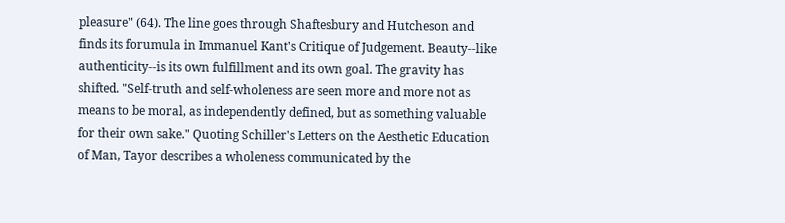pleasure" (64). The line goes through Shaftesbury and Hutcheson and finds its forumula in Immanuel Kant's Critique of Judgement. Beauty--like authenticity--is its own fulfillment and its own goal. The gravity has shifted. "Self-truth and self-wholeness are seen more and more not as means to be moral, as independently defined, but as something valuable for their own sake." Quoting Schiller's Letters on the Aesthetic Education of Man, Tayor describes a wholeness communicated by the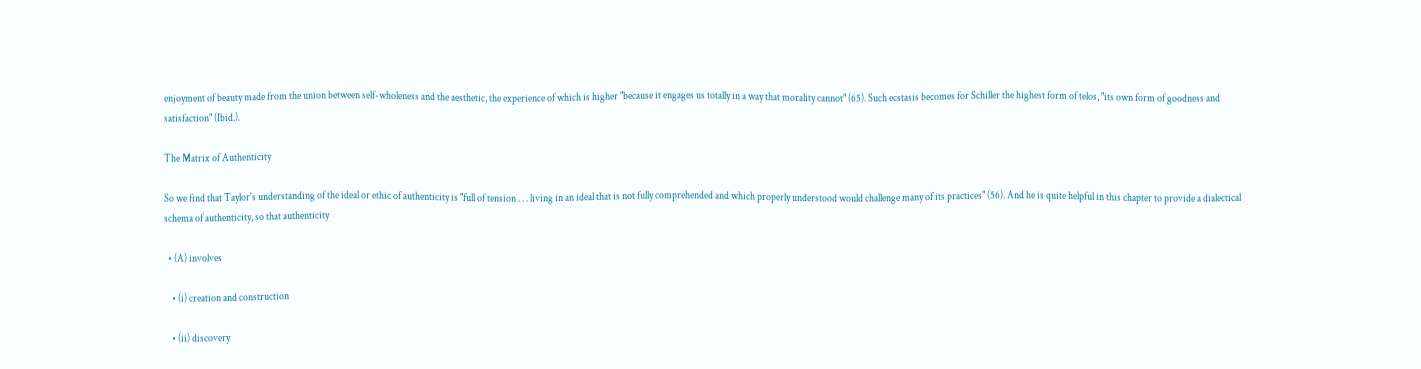enjoyment of beauty made from the union between self-wholeness and the aesthetic, the experience of which is higher "because it engages us totally in a way that morality cannot" (65). Such ecstasis becomes for Schiller the highest form of telos, "its own form of goodness and satisfaction" (Ibid.).

The Matrix of Authenticity

So we find that Taylor's understanding of the ideal or ethic of authenticity is "full of tension . . . living in an ideal that is not fully comprehended and which properly understood would challenge many of its practices" (56). And he is quite helpful in this chapter to provide a dialectical schema of authenticity, so that authenticity

  • (A) involves

    • (i) creation and construction

    • (ii) discovery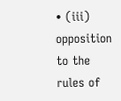• (iii) opposition to the rules of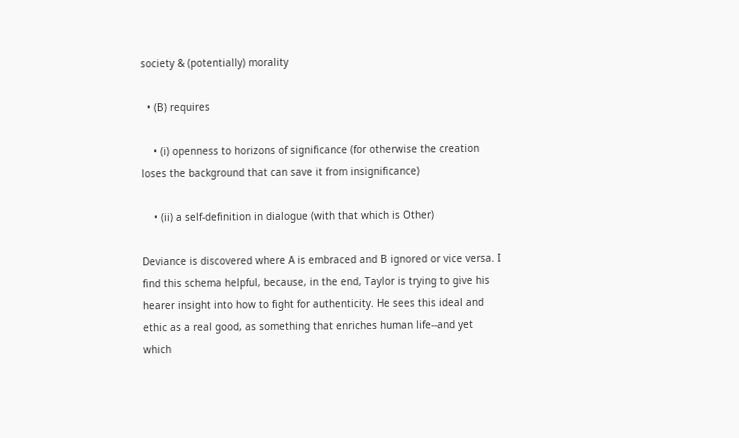society & (potentially) morality

  • (B) requires

    • (i) openness to horizons of significance (for otherwise the creation loses the background that can save it from insignificance)

    • (ii) a self-definition in dialogue (with that which is Other)

Deviance is discovered where A is embraced and B ignored or vice versa. I find this schema helpful, because, in the end, Taylor is trying to give his hearer insight into how to fight for authenticity. He sees this ideal and ethic as a real good, as something that enriches human life--and yet which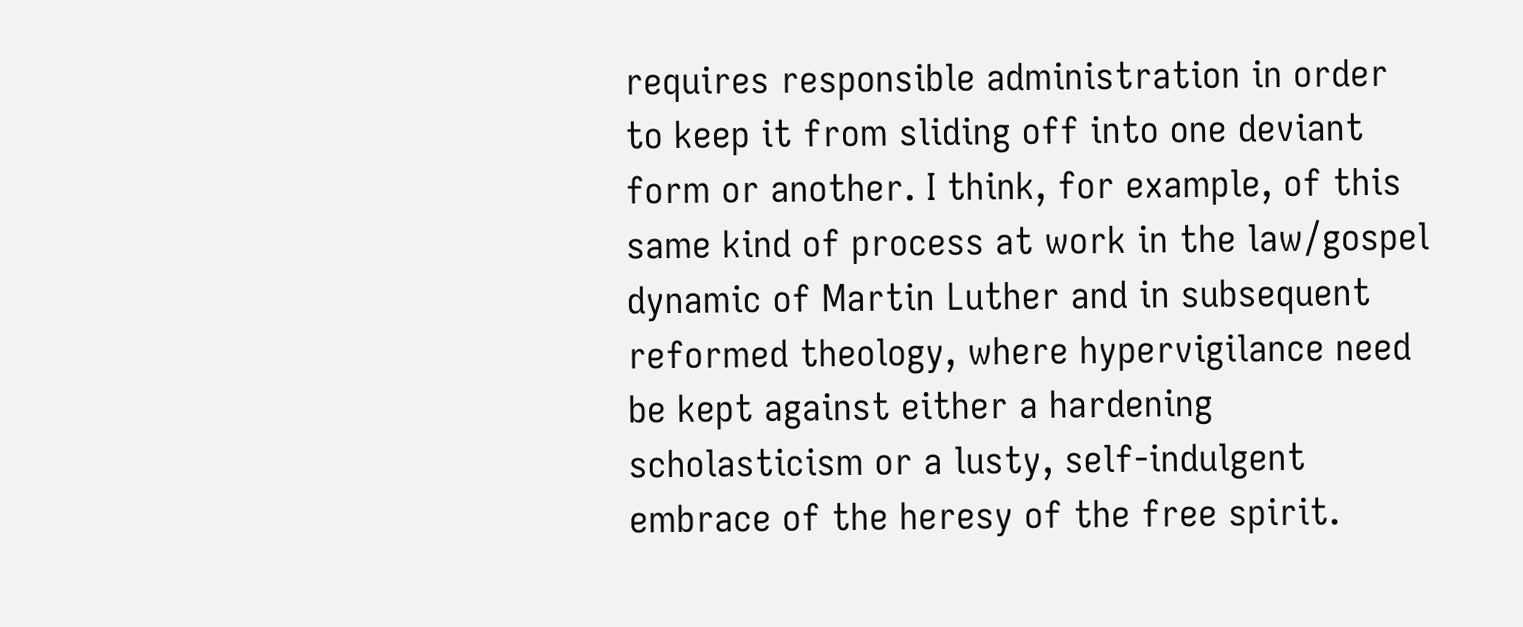requires responsible administration in order to keep it from sliding off into one deviant form or another. I think, for example, of this same kind of process at work in the law/gospel dynamic of Martin Luther and in subsequent reformed theology, where hypervigilance need be kept against either a hardening scholasticism or a lusty, self-indulgent embrace of the heresy of the free spirit.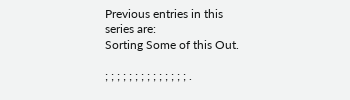Previous entries in this series are:
Sorting Some of this Out.

; ; ; ; ; ; ; ; ; ; ; ; ; ; .